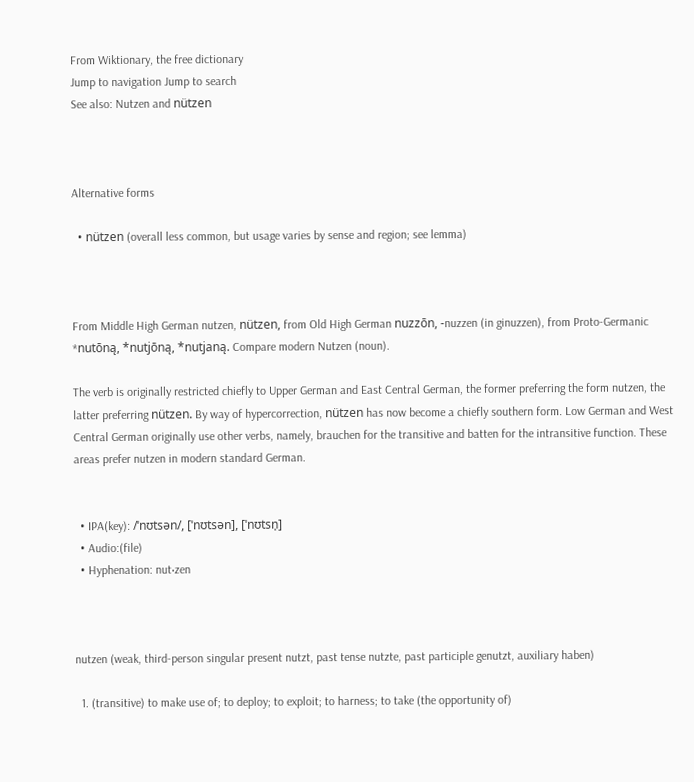From Wiktionary, the free dictionary
Jump to navigation Jump to search
See also: Nutzen and nützen



Alternative forms

  • nützen (overall less common, but usage varies by sense and region; see lemma)



From Middle High German nutzen, nützen, from Old High German nuzzōn, -nuzzen (in ginuzzen), from Proto-Germanic *nutōną, *nutjōną, *nutjaną. Compare modern Nutzen (noun).

The verb is originally restricted chiefly to Upper German and East Central German, the former preferring the form nutzen, the latter preferring nützen. By way of hypercorrection, nützen has now become a chiefly southern form. Low German and West Central German originally use other verbs, namely, brauchen for the transitive and batten for the intransitive function. These areas prefer nutzen in modern standard German.


  • IPA(key): /ˈnʊtsən/, [ˈnʊtsən], [ˈnʊtsn̩]
  • Audio:(file)
  • Hyphenation: nut‧zen



nutzen (weak, third-person singular present nutzt, past tense nutzte, past participle genutzt, auxiliary haben)

  1. (transitive) to make use of; to deploy; to exploit; to harness; to take (the opportunity of)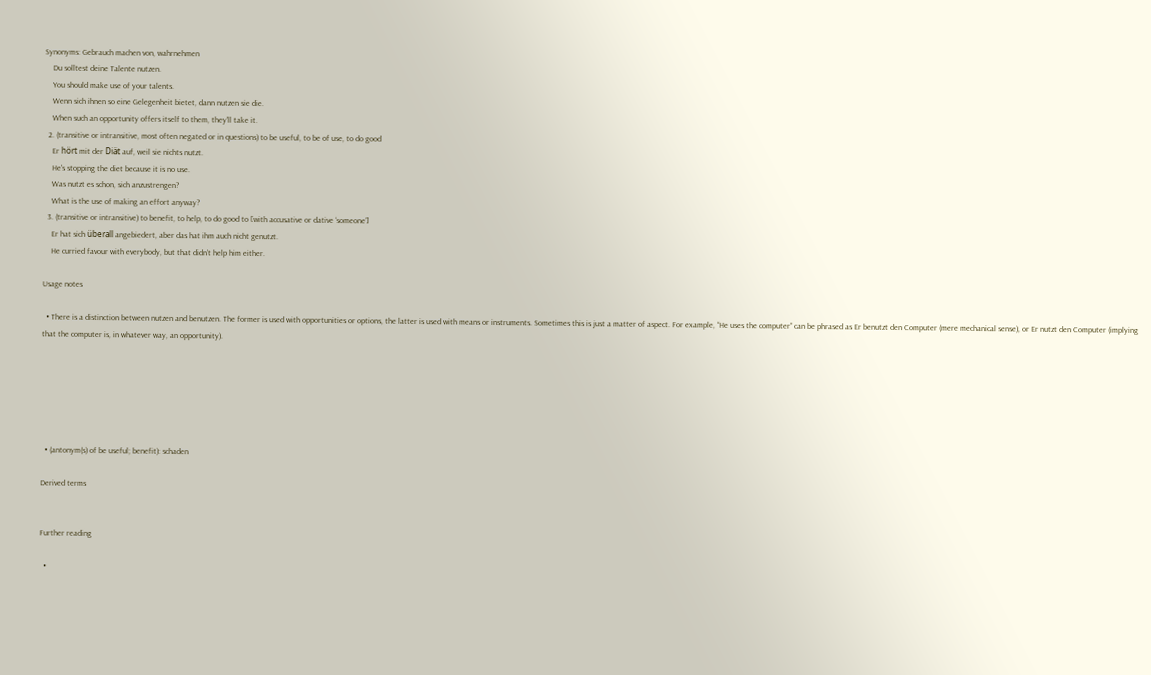Synonyms: Gebrauch machen von, wahrnehmen
    Du solltest deine Talente nutzen.
    You should make use of your talents.
    Wenn sich ihnen so eine Gelegenheit bietet, dann nutzen sie die.
    When such an opportunity offers itself to them, they’ll take it.
  2. (transitive or intransitive, most often negated or in questions) to be useful, to be of use, to do good
    Er hört mit der Diät auf, weil sie nichts nutzt.
    He's stopping the diet because it is no use.
    Was nutzt es schon, sich anzustrengen?
    What is the use of making an effort anyway?
  3. (transitive or intransitive) to benefit, to help, to do good to [with accusative or dative ‘someone’]
    Er hat sich überall angebiedert, aber das hat ihm auch nicht genutzt.
    He curried favour with everybody, but that didn’t help him either.

Usage notes

  • There is a distinction between nutzen and benutzen. The former is used with opportunities or options, the latter is used with means or instruments. Sometimes this is just a matter of aspect. For example, “He uses the computer” can be phrased as Er benutzt den Computer (mere mechanical sense), or Er nutzt den Computer (implying that the computer is, in whatever way, an opportunity).






  • (antonym(s) of be useful; benefit): schaden

Derived terms


Further reading

  •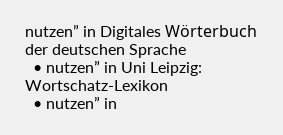nutzen” in Digitales Wörterbuch der deutschen Sprache
  • nutzen” in Uni Leipzig: Wortschatz-Lexikon
  • nutzen” in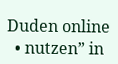Duden online
  • nutzen” in